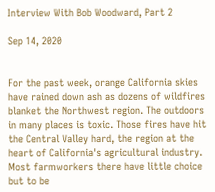Interview With Bob Woodward, Part 2

Sep 14, 2020


For the past week, orange California skies have rained down ash as dozens of wildfires blanket the Northwest region. The outdoors in many places is toxic. Those fires have hit the Central Valley hard, the region at the heart of California's agricultural industry. Most farmworkers there have little choice but to be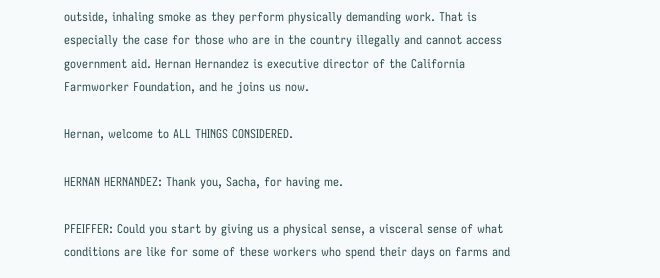outside, inhaling smoke as they perform physically demanding work. That is especially the case for those who are in the country illegally and cannot access government aid. Hernan Hernandez is executive director of the California Farmworker Foundation, and he joins us now.

Hernan, welcome to ALL THINGS CONSIDERED.

HERNAN HERNANDEZ: Thank you, Sacha, for having me.

PFEIFFER: Could you start by giving us a physical sense, a visceral sense of what conditions are like for some of these workers who spend their days on farms and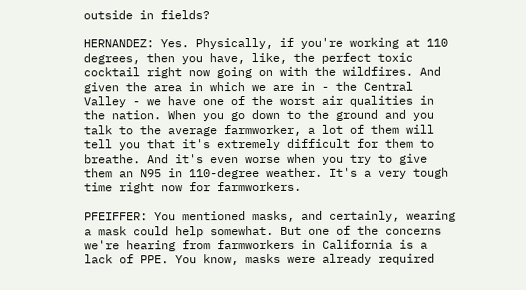outside in fields?

HERNANDEZ: Yes. Physically, if you're working at 110 degrees, then you have, like, the perfect toxic cocktail right now going on with the wildfires. And given the area in which we are in - the Central Valley - we have one of the worst air qualities in the nation. When you go down to the ground and you talk to the average farmworker, a lot of them will tell you that it's extremely difficult for them to breathe. And it's even worse when you try to give them an N95 in 110-degree weather. It's a very tough time right now for farmworkers.

PFEIFFER: You mentioned masks, and certainly, wearing a mask could help somewhat. But one of the concerns we're hearing from farmworkers in California is a lack of PPE. You know, masks were already required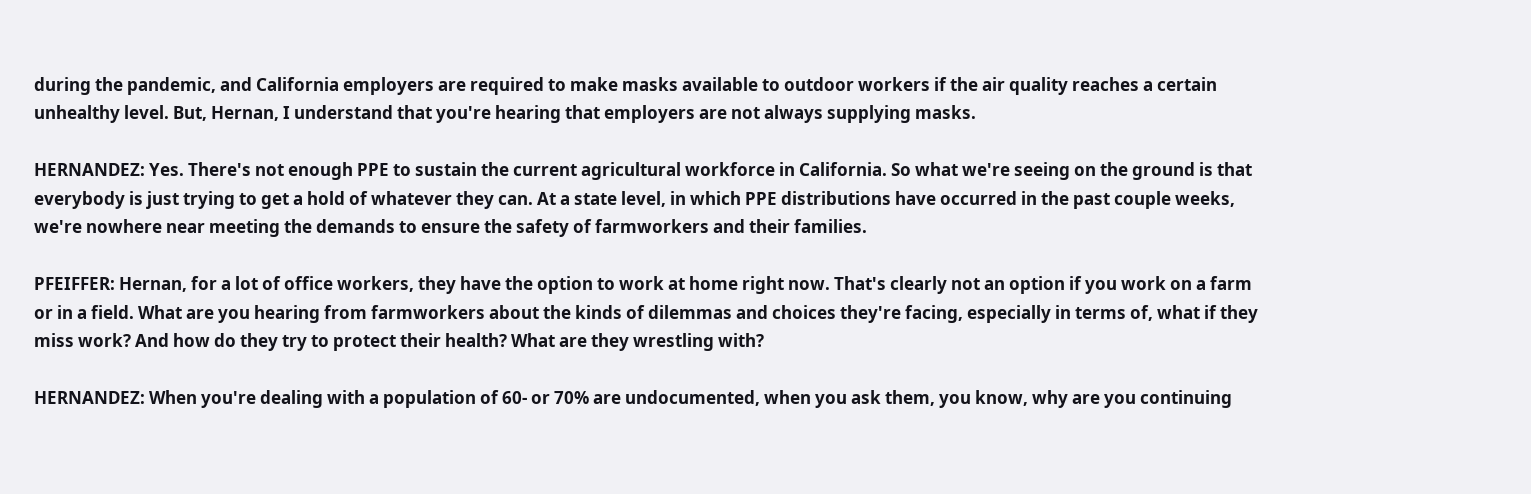during the pandemic, and California employers are required to make masks available to outdoor workers if the air quality reaches a certain unhealthy level. But, Hernan, I understand that you're hearing that employers are not always supplying masks.

HERNANDEZ: Yes. There's not enough PPE to sustain the current agricultural workforce in California. So what we're seeing on the ground is that everybody is just trying to get a hold of whatever they can. At a state level, in which PPE distributions have occurred in the past couple weeks, we're nowhere near meeting the demands to ensure the safety of farmworkers and their families.

PFEIFFER: Hernan, for a lot of office workers, they have the option to work at home right now. That's clearly not an option if you work on a farm or in a field. What are you hearing from farmworkers about the kinds of dilemmas and choices they're facing, especially in terms of, what if they miss work? And how do they try to protect their health? What are they wrestling with?

HERNANDEZ: When you're dealing with a population of 60- or 70% are undocumented, when you ask them, you know, why are you continuing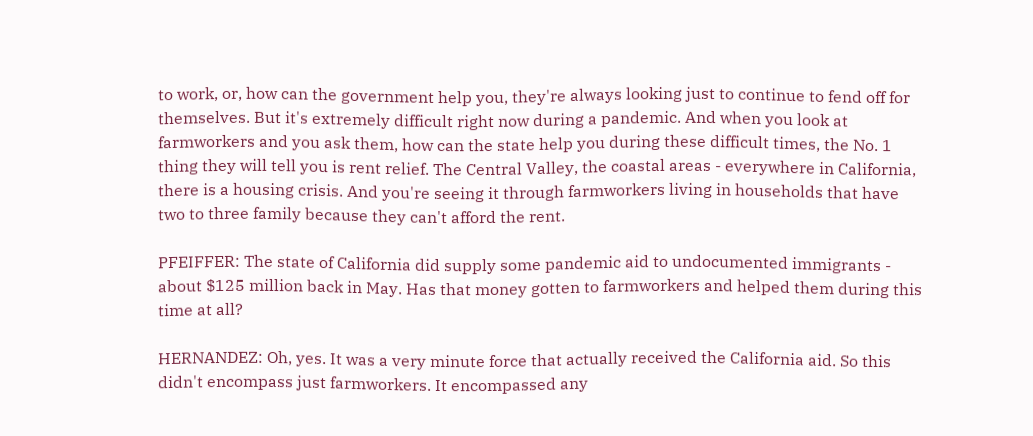to work, or, how can the government help you, they're always looking just to continue to fend off for themselves. But it's extremely difficult right now during a pandemic. And when you look at farmworkers and you ask them, how can the state help you during these difficult times, the No. 1 thing they will tell you is rent relief. The Central Valley, the coastal areas - everywhere in California, there is a housing crisis. And you're seeing it through farmworkers living in households that have two to three family because they can't afford the rent.

PFEIFFER: The state of California did supply some pandemic aid to undocumented immigrants - about $125 million back in May. Has that money gotten to farmworkers and helped them during this time at all?

HERNANDEZ: Oh, yes. It was a very minute force that actually received the California aid. So this didn't encompass just farmworkers. It encompassed any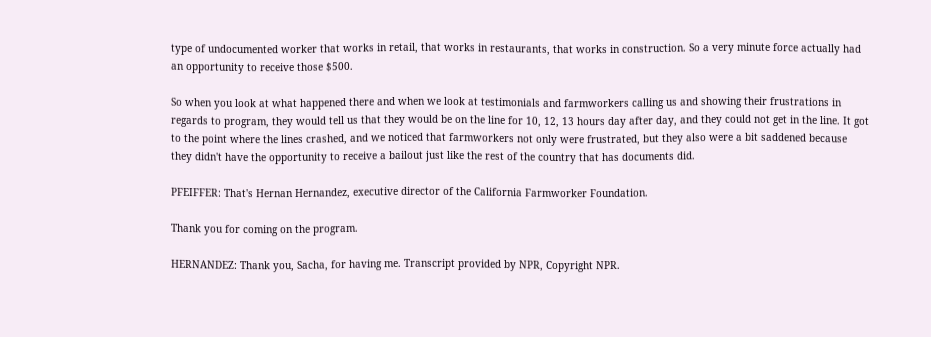type of undocumented worker that works in retail, that works in restaurants, that works in construction. So a very minute force actually had an opportunity to receive those $500.

So when you look at what happened there and when we look at testimonials and farmworkers calling us and showing their frustrations in regards to program, they would tell us that they would be on the line for 10, 12, 13 hours day after day, and they could not get in the line. It got to the point where the lines crashed, and we noticed that farmworkers not only were frustrated, but they also were a bit saddened because they didn't have the opportunity to receive a bailout just like the rest of the country that has documents did.

PFEIFFER: That's Hernan Hernandez, executive director of the California Farmworker Foundation.

Thank you for coming on the program.

HERNANDEZ: Thank you, Sacha, for having me. Transcript provided by NPR, Copyright NPR.